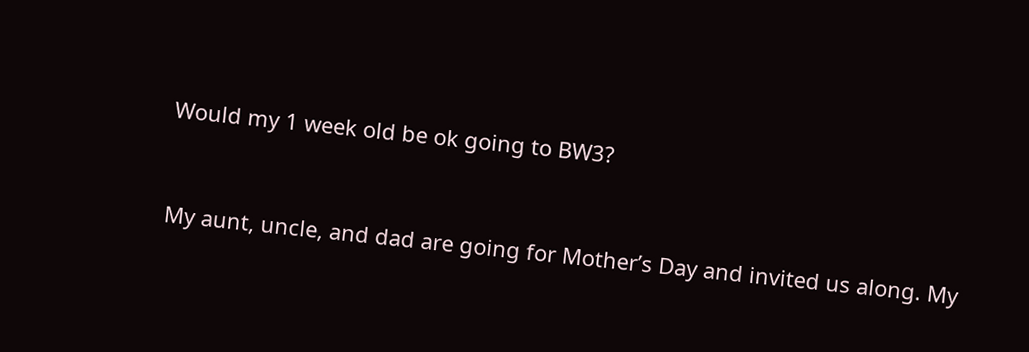Would my 1 week old be ok going to BW3?


My aunt, uncle, and dad are going for Mother’s Day and invited us along. My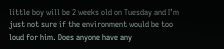little boy will be 2 weeks old on Tuesday and I’m just not sure if the environment would be too loud for him. Does anyone have any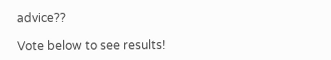advice??

Vote below to see results!